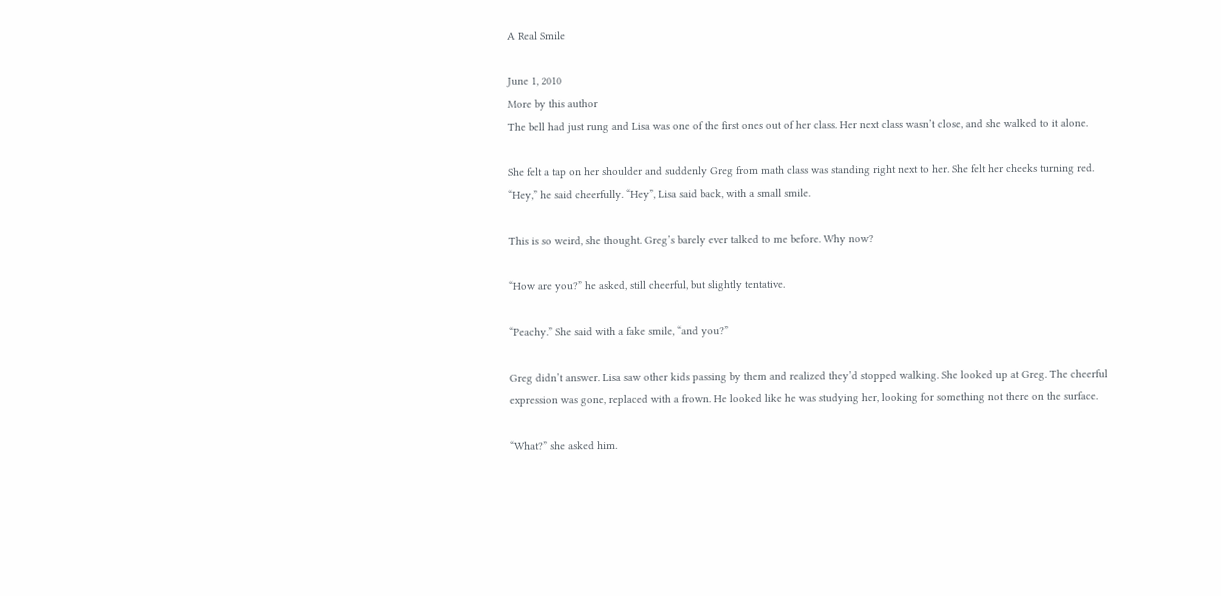A Real Smile

June 1, 2010
More by this author
The bell had just rung and Lisa was one of the first ones out of her class. Her next class wasn’t close, and she walked to it alone.

She felt a tap on her shoulder and suddenly Greg from math class was standing right next to her. She felt her cheeks turning red. “Hey,” he said cheerfully. “Hey”, Lisa said back, with a small smile.

This is so weird, she thought. Greg’s barely ever talked to me before. Why now?

“How are you?” he asked, still cheerful, but slightly tentative.

“Peachy.” She said with a fake smile, “and you?”

Greg didn’t answer. Lisa saw other kids passing by them and realized they’d stopped walking. She looked up at Greg. The cheerful expression was gone, replaced with a frown. He looked like he was studying her, looking for something not there on the surface.

“What?” she asked him.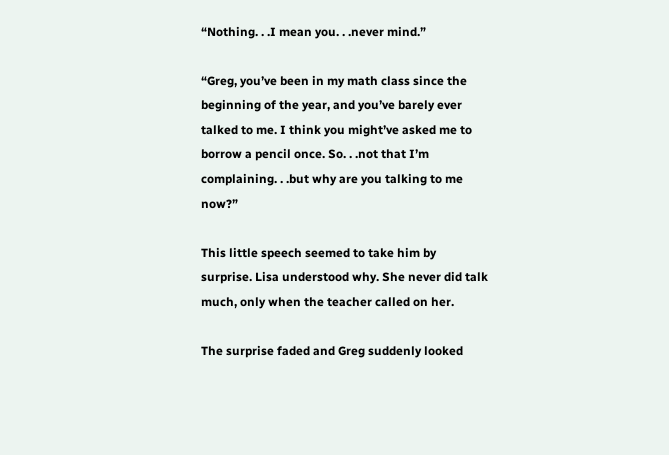“Nothing. . .I mean you. . .never mind.”

“Greg, you’ve been in my math class since the beginning of the year, and you’ve barely ever talked to me. I think you might’ve asked me to borrow a pencil once. So. . .not that I’m complaining. . .but why are you talking to me now?”

This little speech seemed to take him by surprise. Lisa understood why. She never did talk much, only when the teacher called on her.

The surprise faded and Greg suddenly looked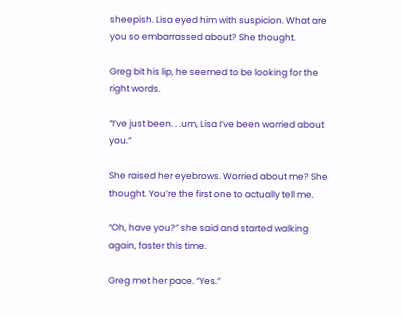sheepish. Lisa eyed him with suspicion. What are you so embarrassed about? She thought.

Greg bit his lip, he seemed to be looking for the right words.

“I’ve just been. . .um, Lisa I’ve been worried about you.”

She raised her eyebrows. Worried about me? She thought. You’re the first one to actually tell me.

“Oh, have you?” she said and started walking again, faster this time.

Greg met her pace. “Yes.”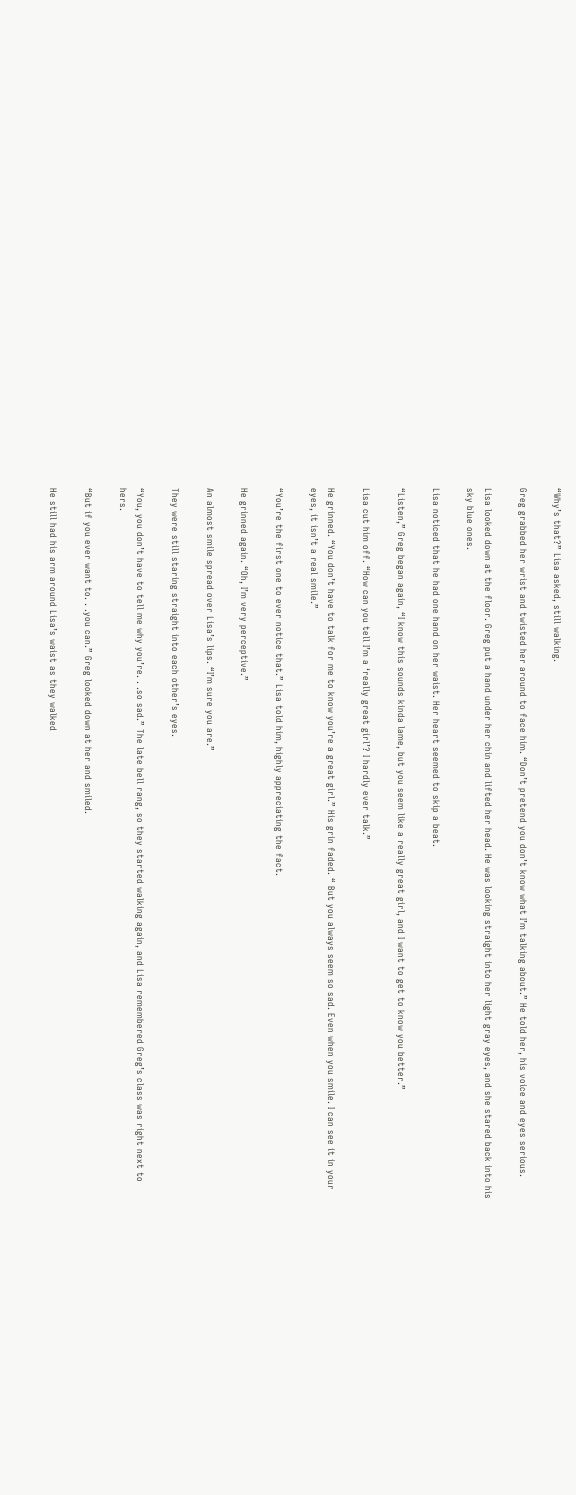“Why’s that?” Lisa asked, still walking.

Greg grabbed her wrist and twisted her around to face him. “Don’t pretend you don’t know what I’m talking about.” He told her, his voice and eyes serious.

Lisa looked down at the floor. Greg put a hand under her chin and lifted her head. He was looking straight into her light gray eyes, and she stared back into his sky blue ones.

Lisa noticed that he had one hand on her waist. Her heart seemed to skip a beat.

“Listen,” Greg began again, “I know this sounds kinda lame, but you seem like a really great girl, and I want to get to know you better.”

Lisa cut him off. “How can you tell I’m a ‘really great girl’? I hardly ever talk.”

He grinned. “You don’t have to talk for me to know you’re a great girl.” His grin faded. “ But you always seem so sad. Even when you smile. I can see it in your eyes, it isn’t a real smile.”

“You’re the first one to ever notice that.” Lisa told him, highly appreciating the fact.

He grinned again. “Oh, I’m very perceptive.”

An almost smile spread over Lisa’s lips. “I’m sure you are.”

They were still staring straight into each other’s eyes.

“You, you don’t have to tell me why you’re. . .so sad.” The late bell rang, so they started walking again, and Lisa remembered Greg’s class was right next to hers.

“But if you ever want to. . .you can.” Greg looked down at her and smiled.

He still had his arm around Lisa’s waist as they walked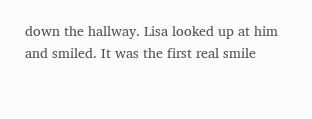down the hallway. Lisa looked up at him and smiled. It was the first real smile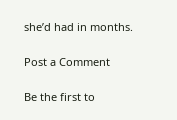she’d had in months.

Post a Comment

Be the first to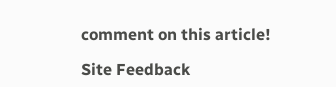comment on this article!

Site Feedback